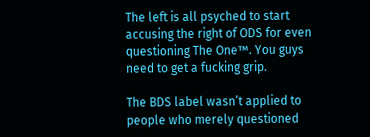The left is all psyched to start accusing the right of ODS for even questioning The One™. You guys need to get a fucking grip.

The BDS label wasn’t applied to people who merely questioned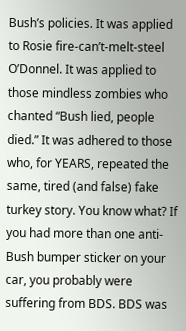Bush’s policies. It was applied to Rosie fire-can’t-melt-steel O’Donnel. It was applied to those mindless zombies who chanted “Bush lied, people died.” It was adhered to those who, for YEARS, repeated the same, tired (and false) fake turkey story. You know what? If you had more than one anti-Bush bumper sticker on your car, you probably were suffering from BDS. BDS was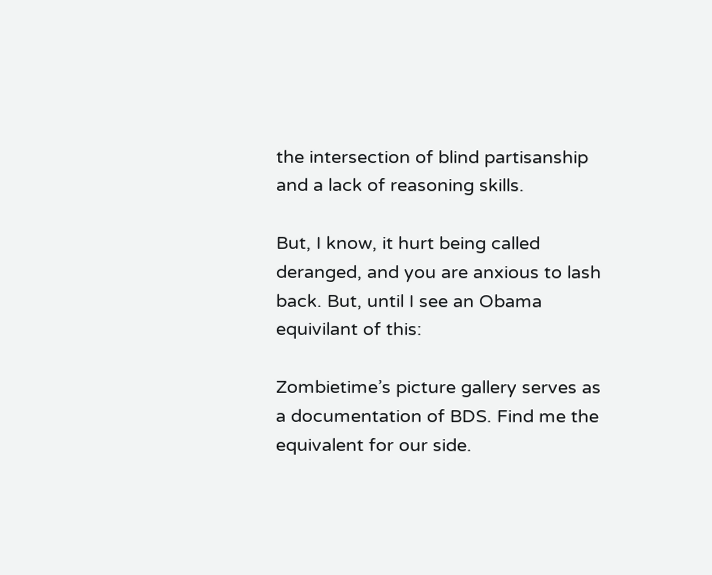the intersection of blind partisanship and a lack of reasoning skills.

But, I know, it hurt being called deranged, and you are anxious to lash back. But, until I see an Obama equivilant of this:

Zombietime’s picture gallery serves as a documentation of BDS. Find me the equivalent for our side.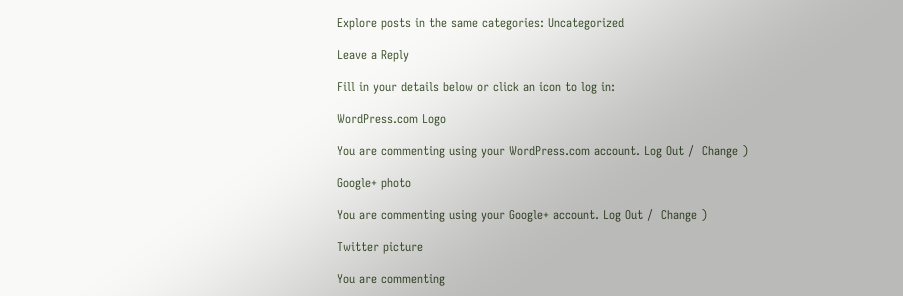Explore posts in the same categories: Uncategorized

Leave a Reply

Fill in your details below or click an icon to log in:

WordPress.com Logo

You are commenting using your WordPress.com account. Log Out /  Change )

Google+ photo

You are commenting using your Google+ account. Log Out /  Change )

Twitter picture

You are commenting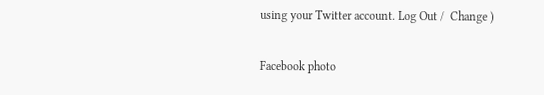using your Twitter account. Log Out /  Change )

Facebook photo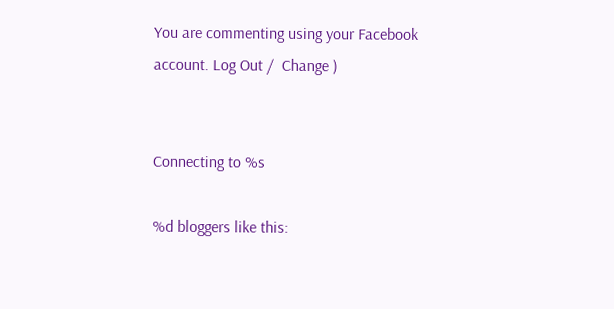You are commenting using your Facebook account. Log Out /  Change )


Connecting to %s

%d bloggers like this: